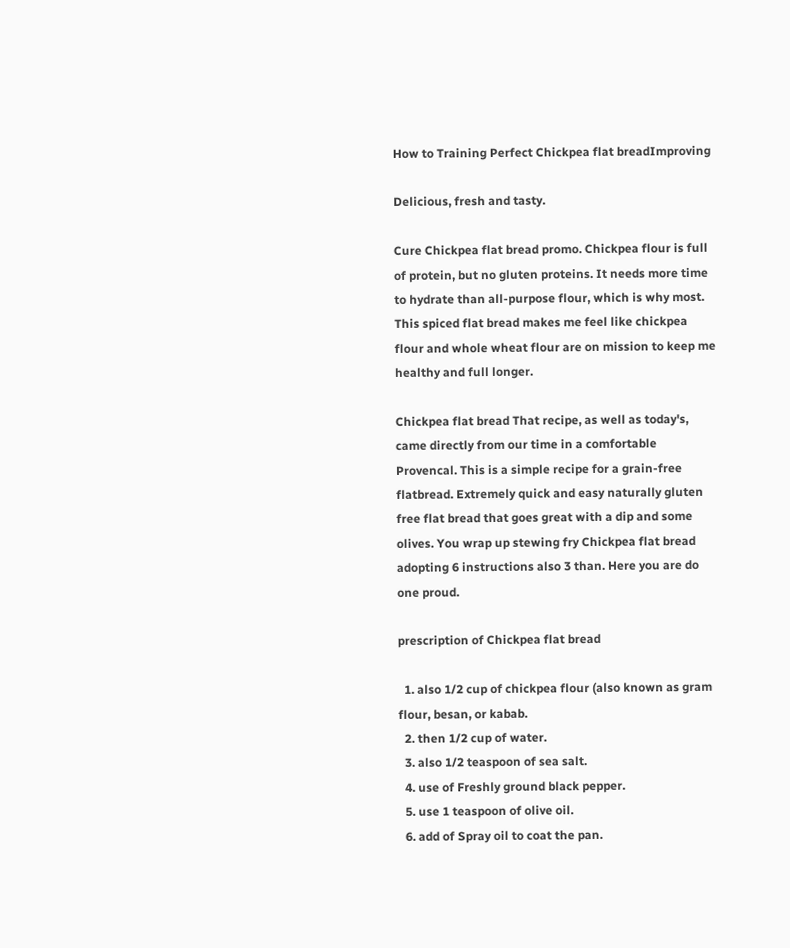How to Training Perfect Chickpea flat breadImproving

Delicious, fresh and tasty.

Cure Chickpea flat bread promo. Chickpea flour is full of protein, but no gluten proteins. It needs more time to hydrate than all-purpose flour, which is why most. This spiced flat bread makes me feel like chickpea flour and whole wheat flour are on mission to keep me healthy and full longer.

Chickpea flat bread That recipe, as well as today's, came directly from our time in a comfortable Provencal. This is a simple recipe for a grain-free flatbread. Extremely quick and easy naturally gluten free flat bread that goes great with a dip and some olives. You wrap up stewing fry Chickpea flat bread adopting 6 instructions also 3 than. Here you are do one proud.

prescription of Chickpea flat bread

  1. also 1/2 cup of chickpea flour (also known as gram flour, besan, or kabab.
  2. then 1/2 cup of water.
  3. also 1/2 teaspoon of sea salt.
  4. use of Freshly ground black pepper.
  5. use 1 teaspoon of olive oil.
  6. add of Spray oil to coat the pan.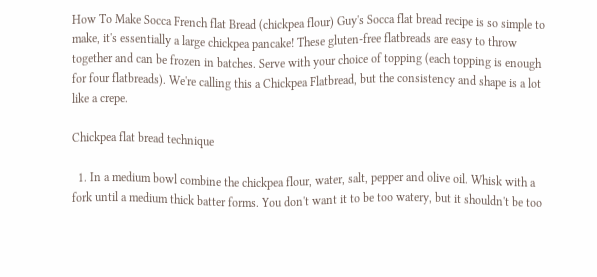How To Make Socca French flat Bread (chickpea flour) Guy's Socca flat bread recipe is so simple to make, it's essentially a large chickpea pancake! These gluten-free flatbreads are easy to throw together and can be frozen in batches. Serve with your choice of topping (each topping is enough for four flatbreads). We're calling this a Chickpea Flatbread, but the consistency and shape is a lot like a crepe.

Chickpea flat bread technique

  1. In a medium bowl combine the chickpea flour, water, salt, pepper and olive oil. Whisk with a fork until a medium thick batter forms. You don't want it to be too watery, but it shouldn't be too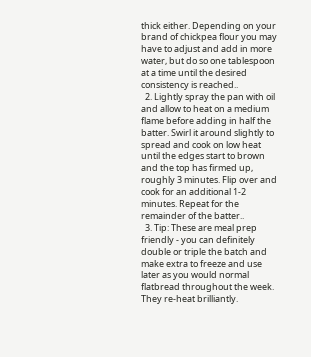thick either. Depending on your brand of chickpea flour you may have to adjust and add in more water, but do so one tablespoon at a time until the desired consistency is reached..
  2. Lightly spray the pan with oil and allow to heat on a medium flame before adding in half the batter. Swirl it around slightly to spread and cook on low heat until the edges start to brown and the top has firmed up, roughly 3 minutes. Flip over and cook for an additional 1-2 minutes. Repeat for the remainder of the batter..
  3. Tip: These are meal prep friendly - you can definitely double or triple the batch and make extra to freeze and use later as you would normal flatbread throughout the week. They re-heat brilliantly.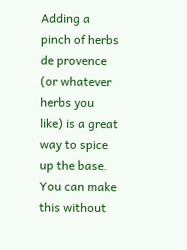Adding a pinch of herbs de provence (or whatever herbs you like) is a great way to spice up the base. You can make this without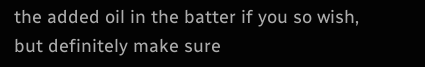the added oil in the batter if you so wish, but definitely make sure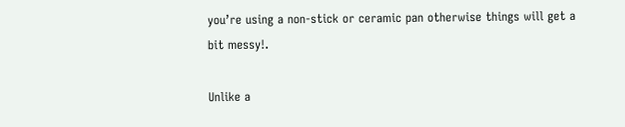you’re using a non-stick or ceramic pan otherwise things will get a bit messy!.

Unlike a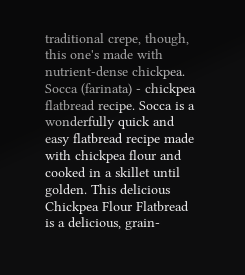traditional crepe, though, this one's made with nutrient-dense chickpea. Socca (farinata) - chickpea flatbread recipe. Socca is a wonderfully quick and easy flatbread recipe made with chickpea flour and cooked in a skillet until golden. This delicious Chickpea Flour Flatbread is a delicious, grain-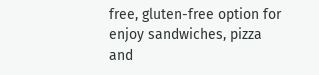free, gluten-free option for enjoy sandwiches, pizza and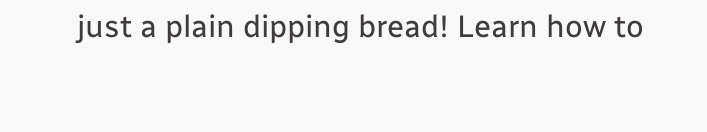just a plain dipping bread! Learn how to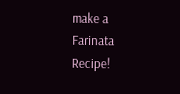make a Farinata Recipe!